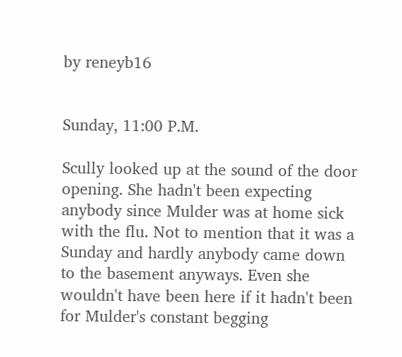by reneyb16


Sunday, 11:00 P.M.

Scully looked up at the sound of the door opening. She hadn't been expecting anybody since Mulder was at home sick with the flu. Not to mention that it was a Sunday and hardly anybody came down to the basement anyways. Even she wouldn't have been here if it hadn't been for Mulder's constant begging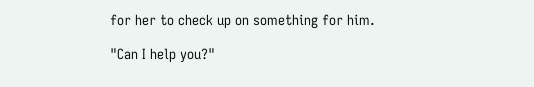for her to check up on something for him.

"Can I help you?"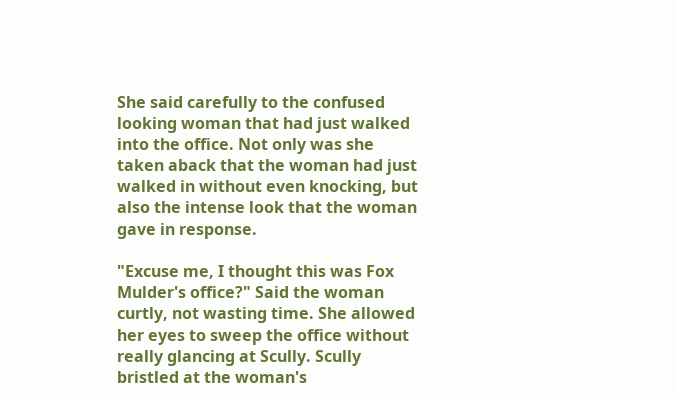She said carefully to the confused looking woman that had just walked into the office. Not only was she taken aback that the woman had just walked in without even knocking, but also the intense look that the woman gave in response.

"Excuse me, I thought this was Fox Mulder's office?" Said the woman curtly, not wasting time. She allowed her eyes to sweep the office without really glancing at Scully. Scully bristled at the woman's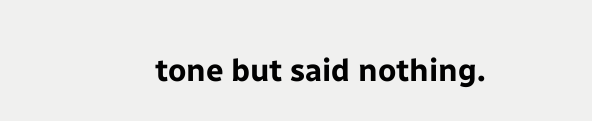tone but said nothing.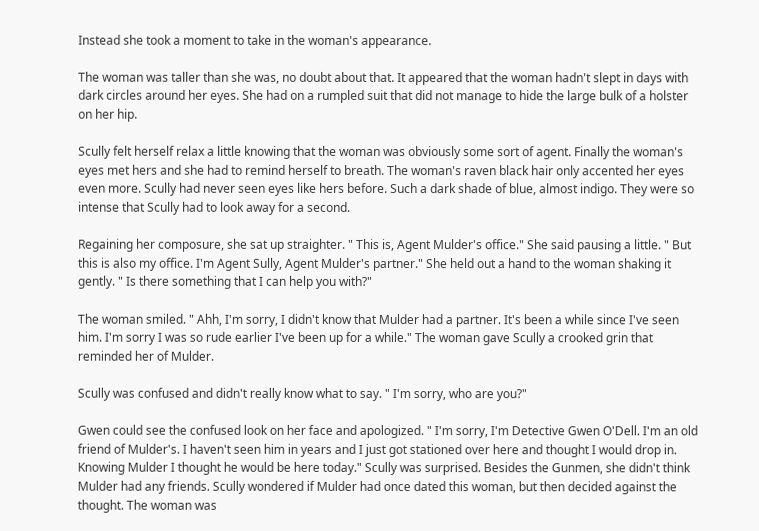Instead she took a moment to take in the woman's appearance.

The woman was taller than she was, no doubt about that. It appeared that the woman hadn't slept in days with dark circles around her eyes. She had on a rumpled suit that did not manage to hide the large bulk of a holster on her hip.

Scully felt herself relax a little knowing that the woman was obviously some sort of agent. Finally the woman's eyes met hers and she had to remind herself to breath. The woman's raven black hair only accented her eyes even more. Scully had never seen eyes like hers before. Such a dark shade of blue, almost indigo. They were so intense that Scully had to look away for a second.

Regaining her composure, she sat up straighter. " This is, Agent Mulder's office." She said pausing a little. " But this is also my office. I'm Agent Sully, Agent Mulder's partner." She held out a hand to the woman shaking it gently. " Is there something that I can help you with?"

The woman smiled. " Ahh, I'm sorry, I didn't know that Mulder had a partner. It's been a while since I've seen him. I'm sorry I was so rude earlier I've been up for a while." The woman gave Scully a crooked grin that reminded her of Mulder.

Scully was confused and didn't really know what to say. " I'm sorry, who are you?"

Gwen could see the confused look on her face and apologized. " I'm sorry, I'm Detective Gwen O'Dell. I'm an old friend of Mulder's. I haven't seen him in years and I just got stationed over here and thought I would drop in. Knowing Mulder I thought he would be here today." Scully was surprised. Besides the Gunmen, she didn't think Mulder had any friends. Scully wondered if Mulder had once dated this woman, but then decided against the thought. The woman was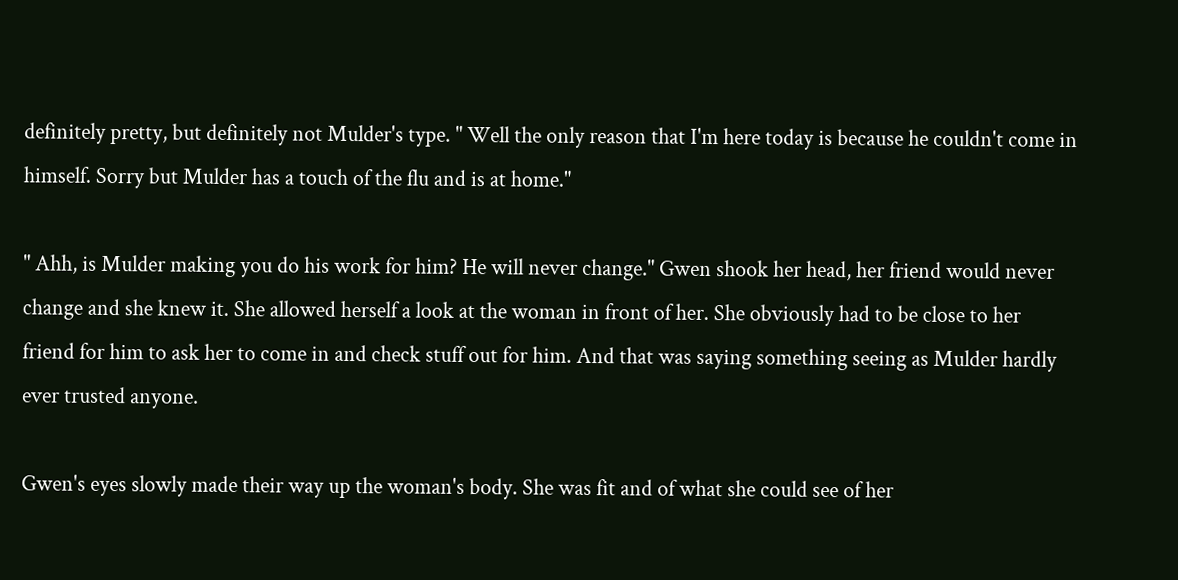definitely pretty, but definitely not Mulder's type. " Well the only reason that I'm here today is because he couldn't come in himself. Sorry but Mulder has a touch of the flu and is at home."

" Ahh, is Mulder making you do his work for him? He will never change." Gwen shook her head, her friend would never change and she knew it. She allowed herself a look at the woman in front of her. She obviously had to be close to her friend for him to ask her to come in and check stuff out for him. And that was saying something seeing as Mulder hardly ever trusted anyone.

Gwen's eyes slowly made their way up the woman's body. She was fit and of what she could see of her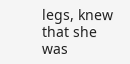legs, knew that she was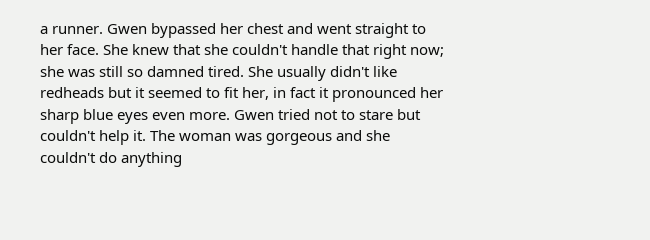a runner. Gwen bypassed her chest and went straight to her face. She knew that she couldn't handle that right now; she was still so damned tired. She usually didn't like redheads but it seemed to fit her, in fact it pronounced her sharp blue eyes even more. Gwen tried not to stare but couldn't help it. The woman was gorgeous and she couldn't do anything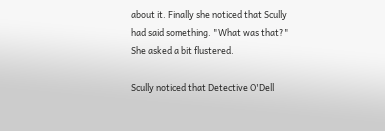about it. Finally she noticed that Scully had said something. "What was that?" She asked a bit flustered.

Scully noticed that Detective O'Dell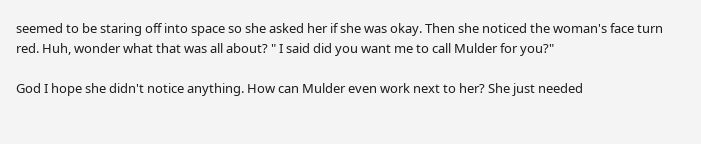seemed to be staring off into space so she asked her if she was okay. Then she noticed the woman's face turn red. Huh, wonder what that was all about? " I said did you want me to call Mulder for you?"

God I hope she didn't notice anything. How can Mulder even work next to her? She just needed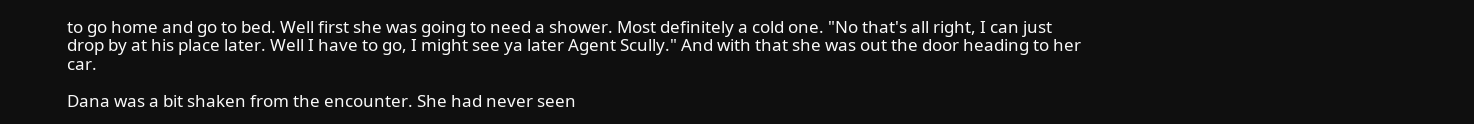to go home and go to bed. Well first she was going to need a shower. Most definitely a cold one. "No that's all right, I can just drop by at his place later. Well I have to go, I might see ya later Agent Scully." And with that she was out the door heading to her car.

Dana was a bit shaken from the encounter. She had never seen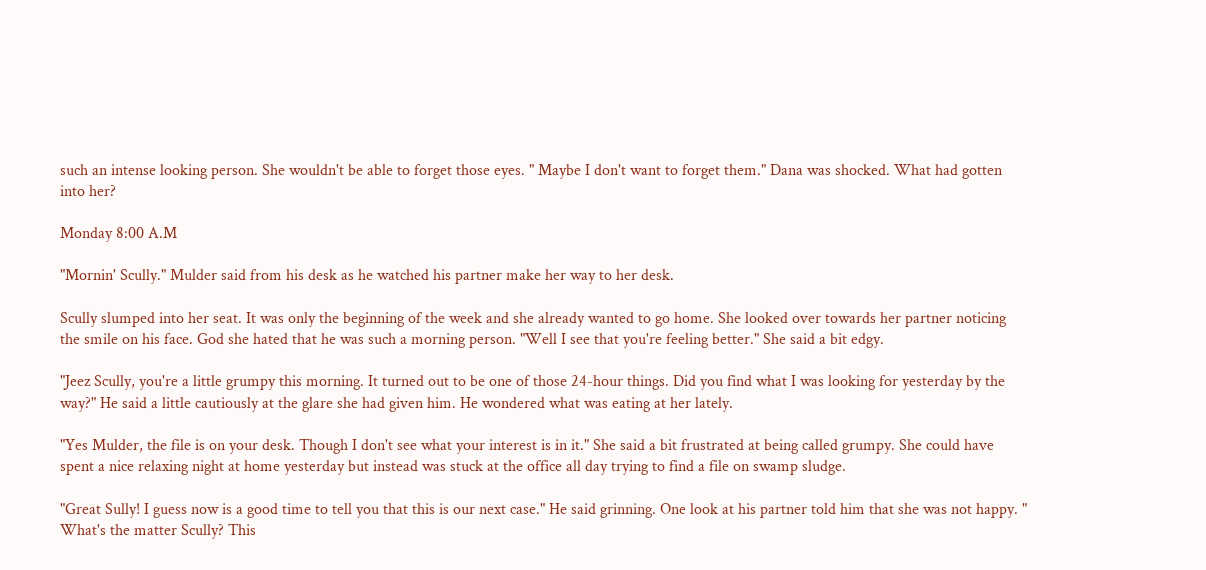such an intense looking person. She wouldn't be able to forget those eyes. " Maybe I don't want to forget them." Dana was shocked. What had gotten into her?

Monday 8:00 A.M

"Mornin' Scully." Mulder said from his desk as he watched his partner make her way to her desk.

Scully slumped into her seat. It was only the beginning of the week and she already wanted to go home. She looked over towards her partner noticing the smile on his face. God she hated that he was such a morning person. "Well I see that you're feeling better." She said a bit edgy.

"Jeez Scully, you're a little grumpy this morning. It turned out to be one of those 24-hour things. Did you find what I was looking for yesterday by the way?" He said a little cautiously at the glare she had given him. He wondered what was eating at her lately.

"Yes Mulder, the file is on your desk. Though I don't see what your interest is in it." She said a bit frustrated at being called grumpy. She could have spent a nice relaxing night at home yesterday but instead was stuck at the office all day trying to find a file on swamp sludge.

"Great Sully! I guess now is a good time to tell you that this is our next case." He said grinning. One look at his partner told him that she was not happy. " What's the matter Scully? This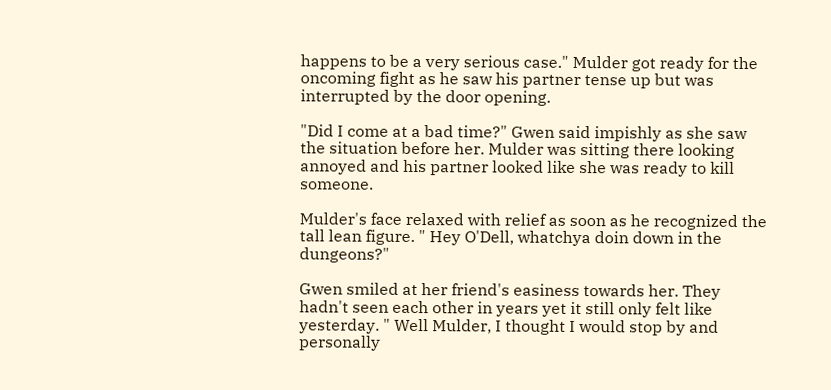happens to be a very serious case." Mulder got ready for the oncoming fight as he saw his partner tense up but was interrupted by the door opening.

"Did I come at a bad time?" Gwen said impishly as she saw the situation before her. Mulder was sitting there looking annoyed and his partner looked like she was ready to kill someone.

Mulder's face relaxed with relief as soon as he recognized the tall lean figure. " Hey O'Dell, whatchya doin down in the dungeons?"

Gwen smiled at her friend's easiness towards her. They hadn't seen each other in years yet it still only felt like yesterday. " Well Mulder, I thought I would stop by and personally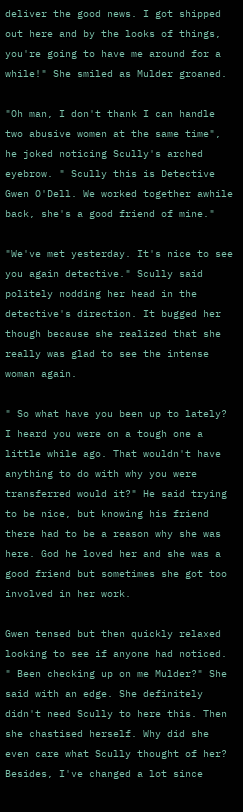deliver the good news. I got shipped out here and by the looks of things, you're going to have me around for a while!" She smiled as Mulder groaned.

"Oh man, I don't thank I can handle two abusive women at the same time", he joked noticing Scully's arched eyebrow. " Scully this is Detective Gwen O'Dell. We worked together awhile back, she's a good friend of mine."

"We've met yesterday. It's nice to see you again detective." Scully said politely nodding her head in the detective's direction. It bugged her though because she realized that she really was glad to see the intense woman again.

" So what have you been up to lately? I heard you were on a tough one a little while ago. That wouldn't have anything to do with why you were transferred would it?" He said trying to be nice, but knowing his friend there had to be a reason why she was here. God he loved her and she was a good friend but sometimes she got too involved in her work.

Gwen tensed but then quickly relaxed looking to see if anyone had noticed. " Been checking up on me Mulder?" She said with an edge. She definitely didn't need Scully to here this. Then she chastised herself. Why did she even care what Scully thought of her? Besides, I've changed a lot since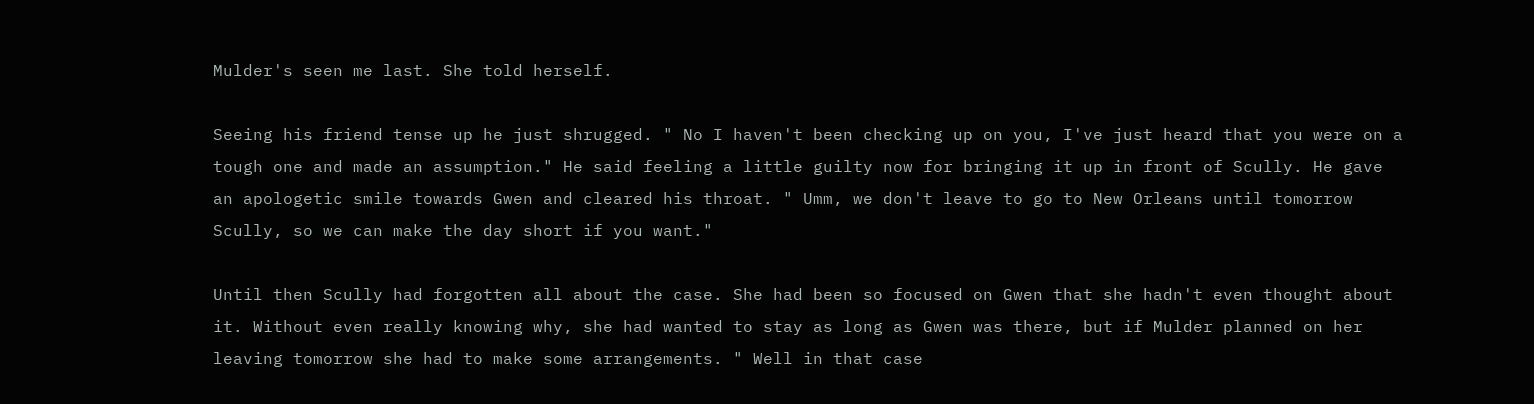Mulder's seen me last. She told herself.

Seeing his friend tense up he just shrugged. " No I haven't been checking up on you, I've just heard that you were on a tough one and made an assumption." He said feeling a little guilty now for bringing it up in front of Scully. He gave an apologetic smile towards Gwen and cleared his throat. " Umm, we don't leave to go to New Orleans until tomorrow Scully, so we can make the day short if you want."

Until then Scully had forgotten all about the case. She had been so focused on Gwen that she hadn't even thought about it. Without even really knowing why, she had wanted to stay as long as Gwen was there, but if Mulder planned on her leaving tomorrow she had to make some arrangements. " Well in that case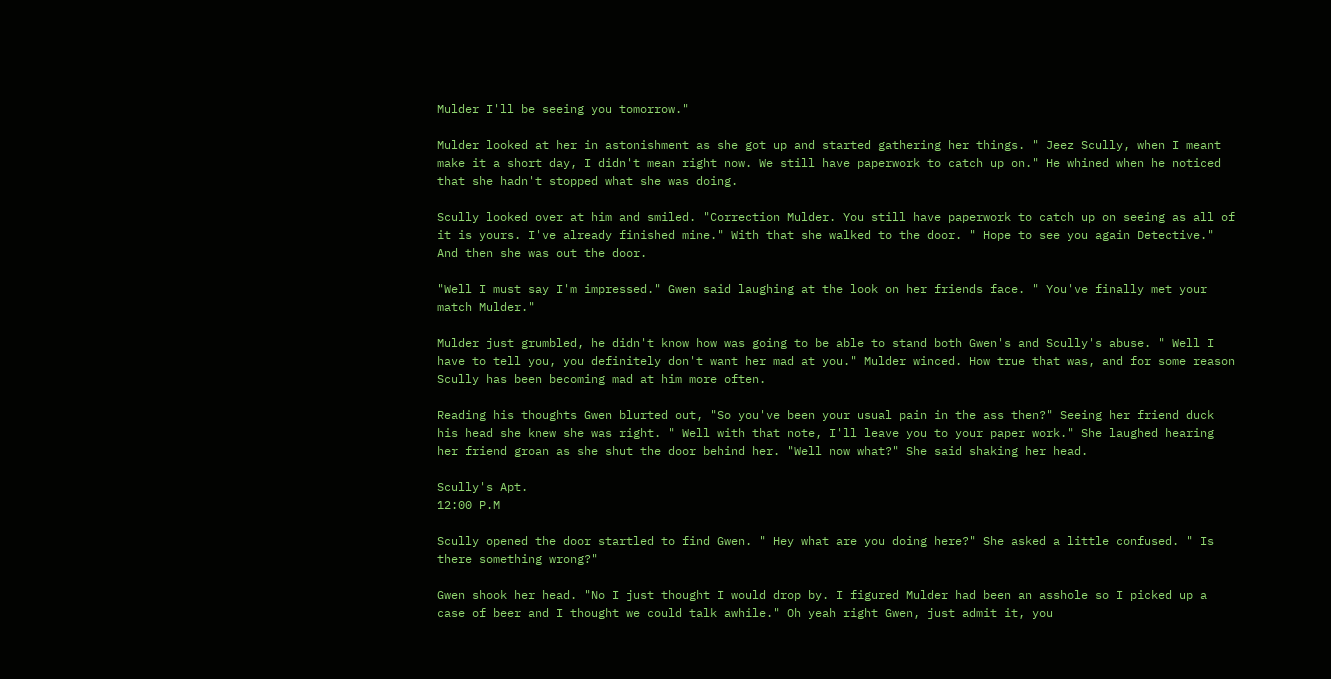Mulder I'll be seeing you tomorrow."

Mulder looked at her in astonishment as she got up and started gathering her things. " Jeez Scully, when I meant make it a short day, I didn't mean right now. We still have paperwork to catch up on." He whined when he noticed that she hadn't stopped what she was doing.

Scully looked over at him and smiled. "Correction Mulder. You still have paperwork to catch up on seeing as all of it is yours. I've already finished mine." With that she walked to the door. " Hope to see you again Detective." And then she was out the door.

"Well I must say I'm impressed." Gwen said laughing at the look on her friends face. " You've finally met your match Mulder."

Mulder just grumbled, he didn't know how was going to be able to stand both Gwen's and Scully's abuse. " Well I have to tell you, you definitely don't want her mad at you." Mulder winced. How true that was, and for some reason Scully has been becoming mad at him more often.

Reading his thoughts Gwen blurted out, "So you've been your usual pain in the ass then?" Seeing her friend duck his head she knew she was right. " Well with that note, I'll leave you to your paper work." She laughed hearing her friend groan as she shut the door behind her. "Well now what?" She said shaking her head.

Scully's Apt.
12:00 P.M

Scully opened the door startled to find Gwen. " Hey what are you doing here?" She asked a little confused. " Is there something wrong?"

Gwen shook her head. "No I just thought I would drop by. I figured Mulder had been an asshole so I picked up a case of beer and I thought we could talk awhile." Oh yeah right Gwen, just admit it, you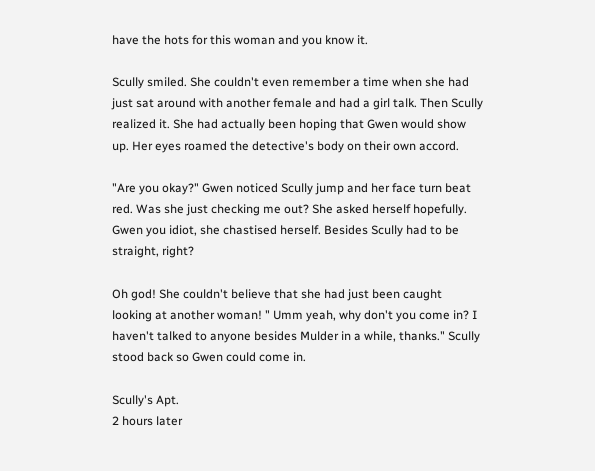have the hots for this woman and you know it.

Scully smiled. She couldn't even remember a time when she had just sat around with another female and had a girl talk. Then Scully realized it. She had actually been hoping that Gwen would show up. Her eyes roamed the detective's body on their own accord.

"Are you okay?" Gwen noticed Scully jump and her face turn beat red. Was she just checking me out? She asked herself hopefully. Gwen you idiot, she chastised herself. Besides Scully had to be straight, right?

Oh god! She couldn't believe that she had just been caught looking at another woman! " Umm yeah, why don't you come in? I haven't talked to anyone besides Mulder in a while, thanks." Scully stood back so Gwen could come in.

Scully's Apt.
2 hours later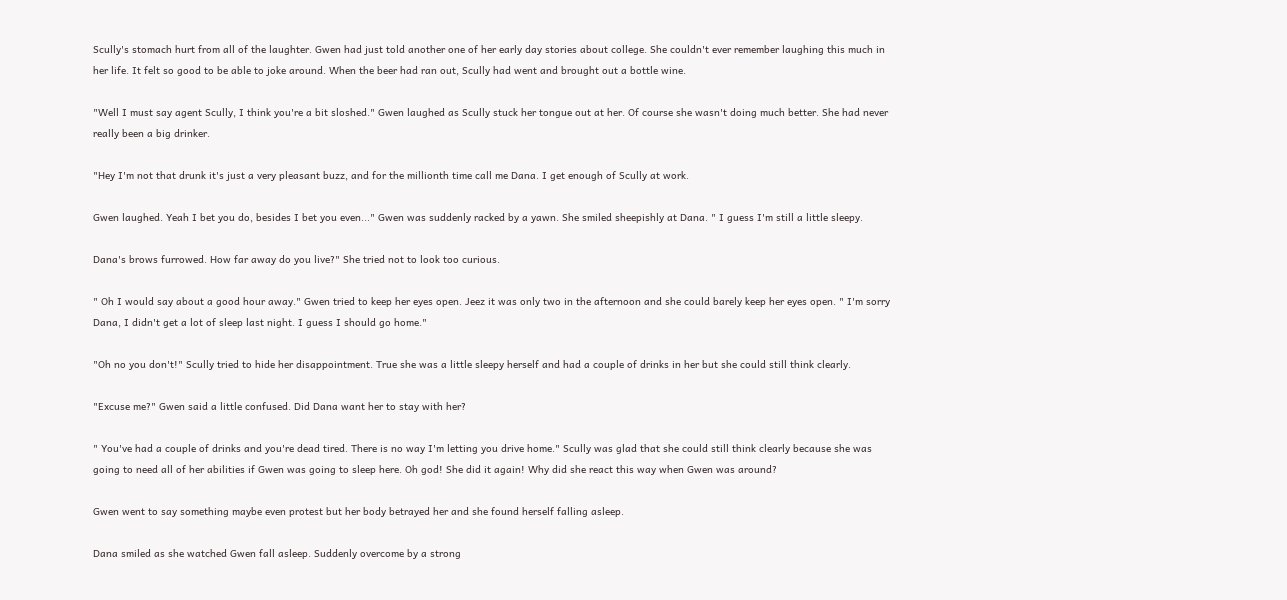Scully's stomach hurt from all of the laughter. Gwen had just told another one of her early day stories about college. She couldn't ever remember laughing this much in her life. It felt so good to be able to joke around. When the beer had ran out, Scully had went and brought out a bottle wine.

"Well I must say agent Scully, I think you're a bit sloshed." Gwen laughed as Scully stuck her tongue out at her. Of course she wasn't doing much better. She had never really been a big drinker.

"Hey I'm not that drunk it's just a very pleasant buzz, and for the millionth time call me Dana. I get enough of Scully at work.

Gwen laughed. Yeah I bet you do, besides I bet you even..." Gwen was suddenly racked by a yawn. She smiled sheepishly at Dana. " I guess I'm still a little sleepy.

Dana's brows furrowed. How far away do you live?" She tried not to look too curious.

" Oh I would say about a good hour away." Gwen tried to keep her eyes open. Jeez it was only two in the afternoon and she could barely keep her eyes open. " I'm sorry Dana, I didn't get a lot of sleep last night. I guess I should go home."

"Oh no you don't!" Scully tried to hide her disappointment. True she was a little sleepy herself and had a couple of drinks in her but she could still think clearly.

"Excuse me?" Gwen said a little confused. Did Dana want her to stay with her?

" You've had a couple of drinks and you're dead tired. There is no way I'm letting you drive home." Scully was glad that she could still think clearly because she was going to need all of her abilities if Gwen was going to sleep here. Oh god! She did it again! Why did she react this way when Gwen was around?

Gwen went to say something maybe even protest but her body betrayed her and she found herself falling asleep.

Dana smiled as she watched Gwen fall asleep. Suddenly overcome by a strong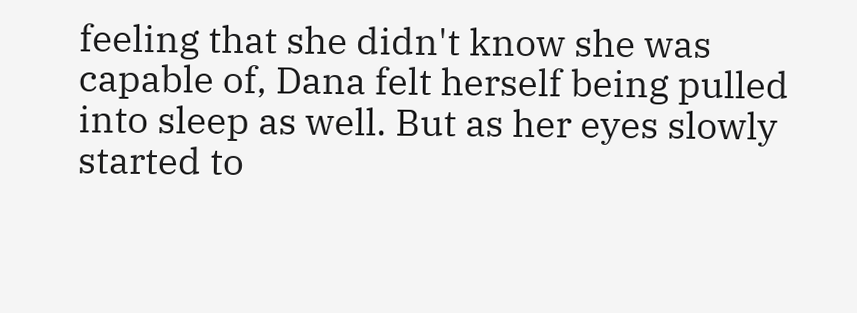feeling that she didn't know she was capable of, Dana felt herself being pulled into sleep as well. But as her eyes slowly started to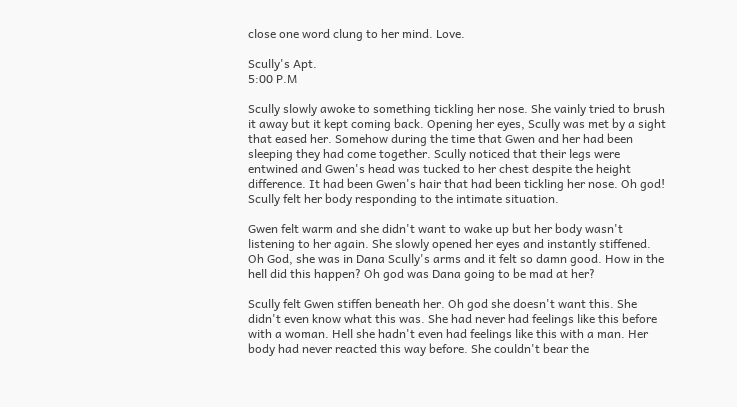close one word clung to her mind. Love.

Scully's Apt.
5:00 P.M

Scully slowly awoke to something tickling her nose. She vainly tried to brush it away but it kept coming back. Opening her eyes, Scully was met by a sight that eased her. Somehow during the time that Gwen and her had been sleeping they had come together. Scully noticed that their legs were entwined and Gwen's head was tucked to her chest despite the height difference. It had been Gwen's hair that had been tickling her nose. Oh god! Scully felt her body responding to the intimate situation.

Gwen felt warm and she didn't want to wake up but her body wasn't listening to her again. She slowly opened her eyes and instantly stiffened. Oh God, she was in Dana Scully's arms and it felt so damn good. How in the hell did this happen? Oh god was Dana going to be mad at her?

Scully felt Gwen stiffen beneath her. Oh god she doesn't want this. She didn't even know what this was. She had never had feelings like this before with a woman. Hell she hadn't even had feelings like this with a man. Her body had never reacted this way before. She couldn't bear the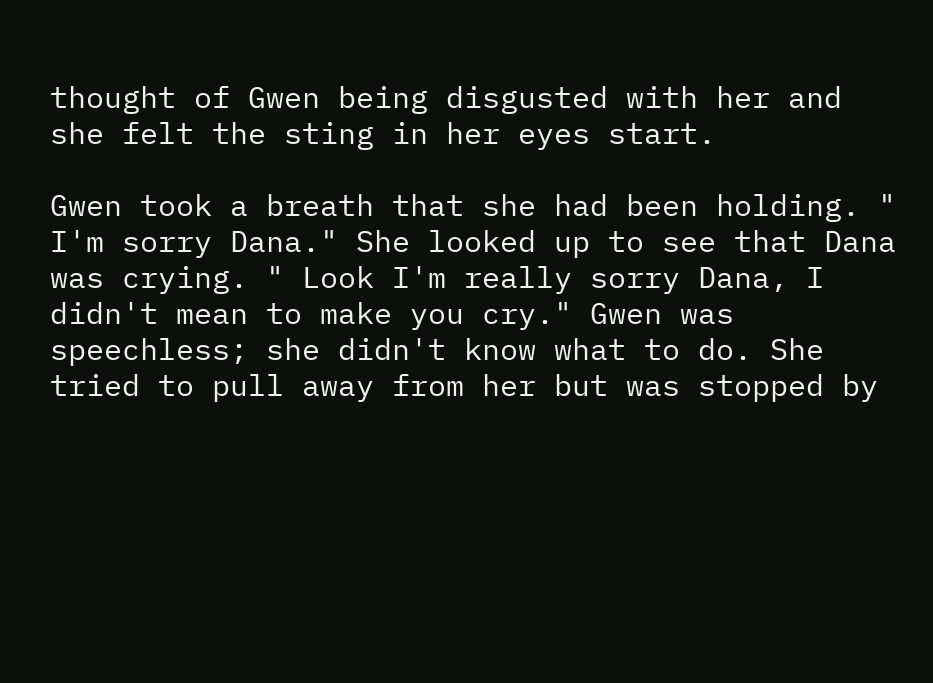thought of Gwen being disgusted with her and she felt the sting in her eyes start.

Gwen took a breath that she had been holding. " I'm sorry Dana." She looked up to see that Dana was crying. " Look I'm really sorry Dana, I didn't mean to make you cry." Gwen was speechless; she didn't know what to do. She tried to pull away from her but was stopped by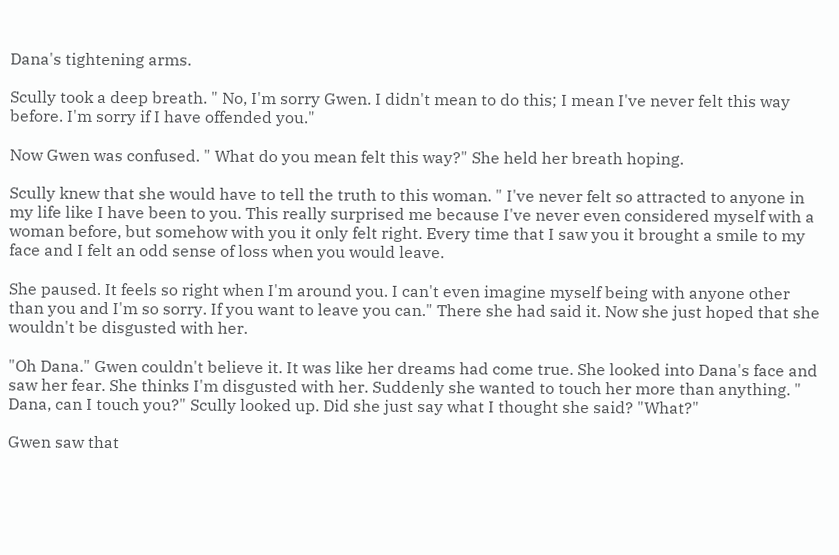Dana's tightening arms.

Scully took a deep breath. " No, I'm sorry Gwen. I didn't mean to do this; I mean I've never felt this way before. I'm sorry if I have offended you."

Now Gwen was confused. " What do you mean felt this way?" She held her breath hoping.

Scully knew that she would have to tell the truth to this woman. " I've never felt so attracted to anyone in my life like I have been to you. This really surprised me because I've never even considered myself with a woman before, but somehow with you it only felt right. Every time that I saw you it brought a smile to my face and I felt an odd sense of loss when you would leave.

She paused. It feels so right when I'm around you. I can't even imagine myself being with anyone other than you and I'm so sorry. If you want to leave you can." There she had said it. Now she just hoped that she wouldn't be disgusted with her.

"Oh Dana." Gwen couldn't believe it. It was like her dreams had come true. She looked into Dana's face and saw her fear. She thinks I'm disgusted with her. Suddenly she wanted to touch her more than anything. " Dana, can I touch you?" Scully looked up. Did she just say what I thought she said? "What?"

Gwen saw that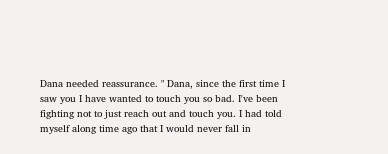Dana needed reassurance. " Dana, since the first time I saw you I have wanted to touch you so bad. I've been fighting not to just reach out and touch you. I had told myself along time ago that I would never fall in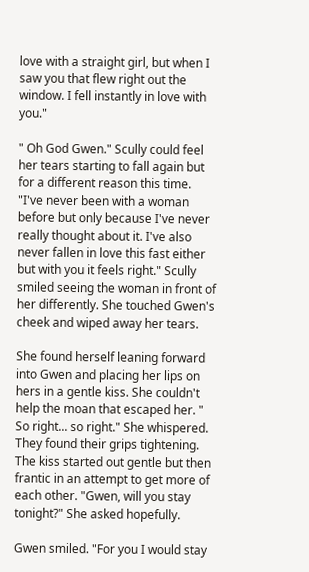love with a straight girl, but when I saw you that flew right out the window. I fell instantly in love with you."

" Oh God Gwen." Scully could feel her tears starting to fall again but for a different reason this time. "I've never been with a woman before but only because I've never really thought about it. I've also never fallen in love this fast either but with you it feels right." Scully smiled seeing the woman in front of her differently. She touched Gwen's cheek and wiped away her tears.

She found herself leaning forward into Gwen and placing her lips on hers in a gentle kiss. She couldn't help the moan that escaped her. " So right... so right." She whispered. They found their grips tightening. The kiss started out gentle but then frantic in an attempt to get more of each other. "Gwen, will you stay tonight?" She asked hopefully.

Gwen smiled. "For you I would stay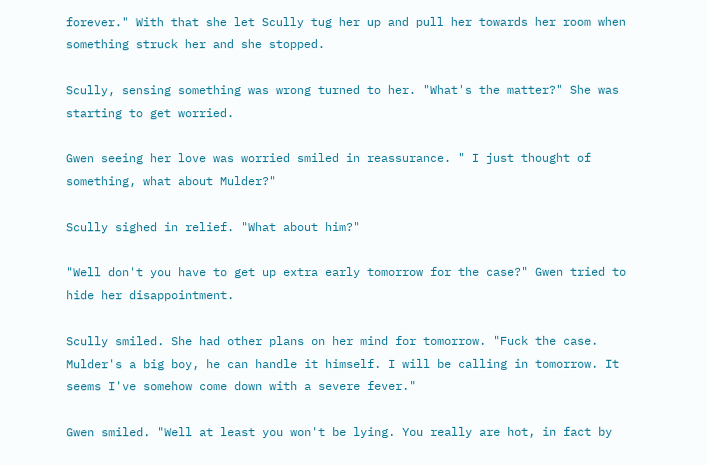forever." With that she let Scully tug her up and pull her towards her room when something struck her and she stopped.

Scully, sensing something was wrong turned to her. "What's the matter?" She was starting to get worried.

Gwen seeing her love was worried smiled in reassurance. " I just thought of something, what about Mulder?"

Scully sighed in relief. "What about him?"

"Well don't you have to get up extra early tomorrow for the case?" Gwen tried to hide her disappointment.

Scully smiled. She had other plans on her mind for tomorrow. "Fuck the case. Mulder's a big boy, he can handle it himself. I will be calling in tomorrow. It seems I've somehow come down with a severe fever."

Gwen smiled. "Well at least you won't be lying. You really are hot, in fact by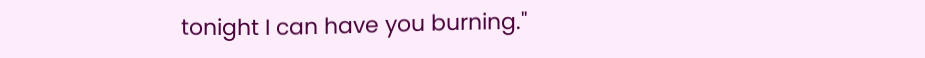tonight I can have you burning."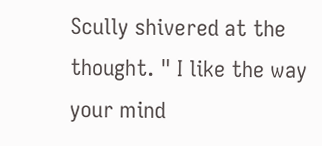Scully shivered at the thought. " I like the way your mind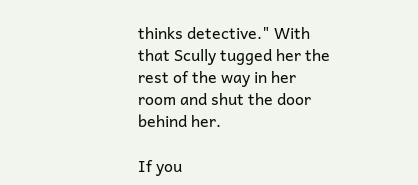thinks detective." With that Scully tugged her the rest of the way in her room and shut the door behind her.

If you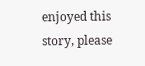enjoyed this story, please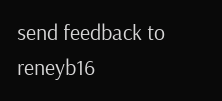send feedback to reneyb16